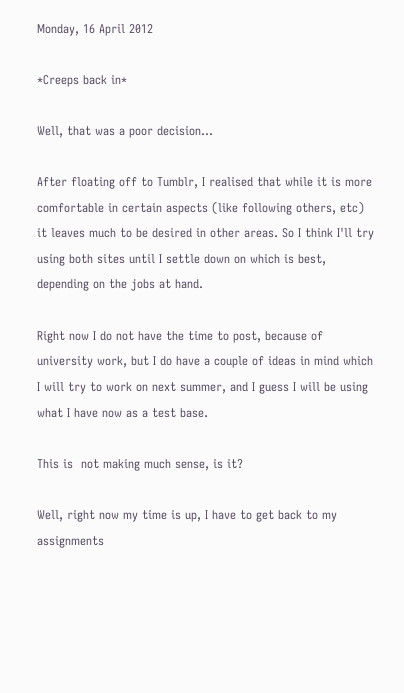Monday, 16 April 2012

*Creeps back in*

Well, that was a poor decision...

After floating off to Tumblr, I realised that while it is more comfortable in certain aspects (like following others, etc) it leaves much to be desired in other areas. So I think I'll try using both sites until I settle down on which is best, depending on the jobs at hand.

Right now I do not have the time to post, because of university work, but I do have a couple of ideas in mind which I will try to work on next summer, and I guess I will be using what I have now as a test base.

This is  not making much sense, is it?

Well, right now my time is up, I have to get back to my assignments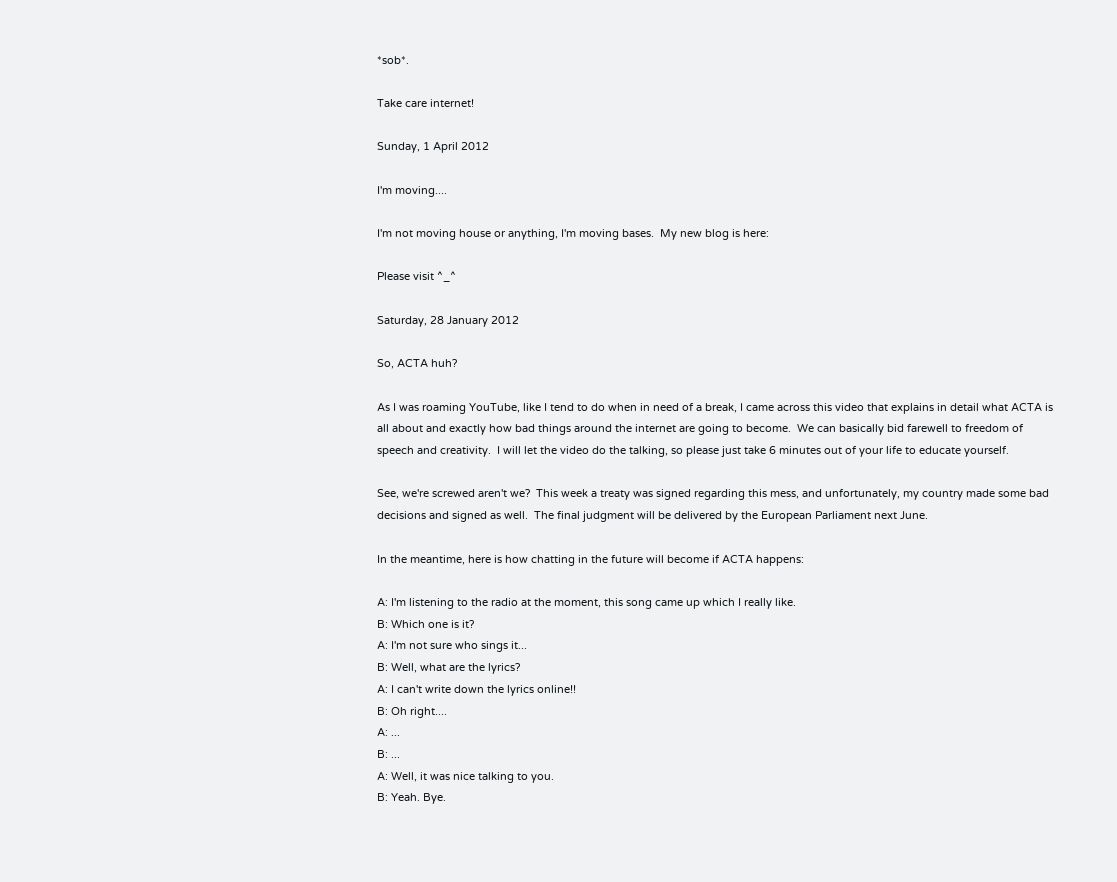*sob*.

Take care internet!

Sunday, 1 April 2012

I'm moving....

I'm not moving house or anything, I'm moving bases.  My new blog is here:

Please visit ^_^

Saturday, 28 January 2012

So, ACTA huh?

As I was roaming YouTube, like I tend to do when in need of a break, I came across this video that explains in detail what ACTA is all about and exactly how bad things around the internet are going to become.  We can basically bid farewell to freedom of speech and creativity.  I will let the video do the talking, so please just take 6 minutes out of your life to educate yourself.

See, we're screwed aren't we?  This week a treaty was signed regarding this mess, and unfortunately, my country made some bad decisions and signed as well.  The final judgment will be delivered by the European Parliament next June.

In the meantime, here is how chatting in the future will become if ACTA happens:

A: I'm listening to the radio at the moment, this song came up which I really like.
B: Which one is it?
A: I'm not sure who sings it...
B: Well, what are the lyrics?
A: I can't write down the lyrics online!!
B: Oh right....
A: ...
B: ...
A: Well, it was nice talking to you.
B: Yeah. Bye.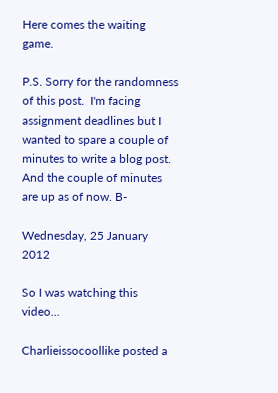Here comes the waiting game.

P.S. Sorry for the randomness of this post.  I'm facing assignment deadlines but I wanted to spare a couple of minutes to write a blog post. And the couple of minutes are up as of now. B-

Wednesday, 25 January 2012

So I was watching this video...

Charlieissocoollike posted a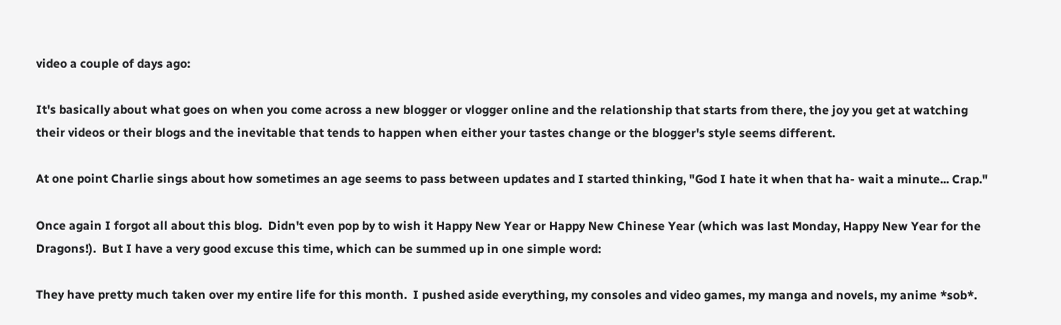video a couple of days ago:

It's basically about what goes on when you come across a new blogger or vlogger online and the relationship that starts from there, the joy you get at watching their videos or their blogs and the inevitable that tends to happen when either your tastes change or the blogger's style seems different.

At one point Charlie sings about how sometimes an age seems to pass between updates and I started thinking, "God I hate it when that ha- wait a minute... Crap."

Once again I forgot all about this blog.  Didn't even pop by to wish it Happy New Year or Happy New Chinese Year (which was last Monday, Happy New Year for the Dragons!).  But I have a very good excuse this time, which can be summed up in one simple word:

They have pretty much taken over my entire life for this month.  I pushed aside everything, my consoles and video games, my manga and novels, my anime *sob*.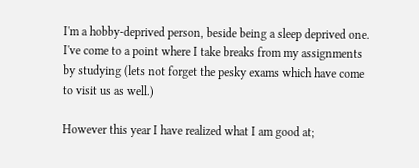I'm a hobby-deprived person, beside being a sleep deprived one.  I've come to a point where I take breaks from my assignments by studying (lets not forget the pesky exams which have come to visit us as well.)

However this year I have realized what I am good at;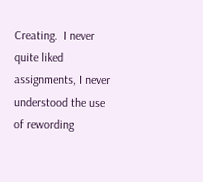Creating.  I never quite liked assignments, I never understood the use of rewording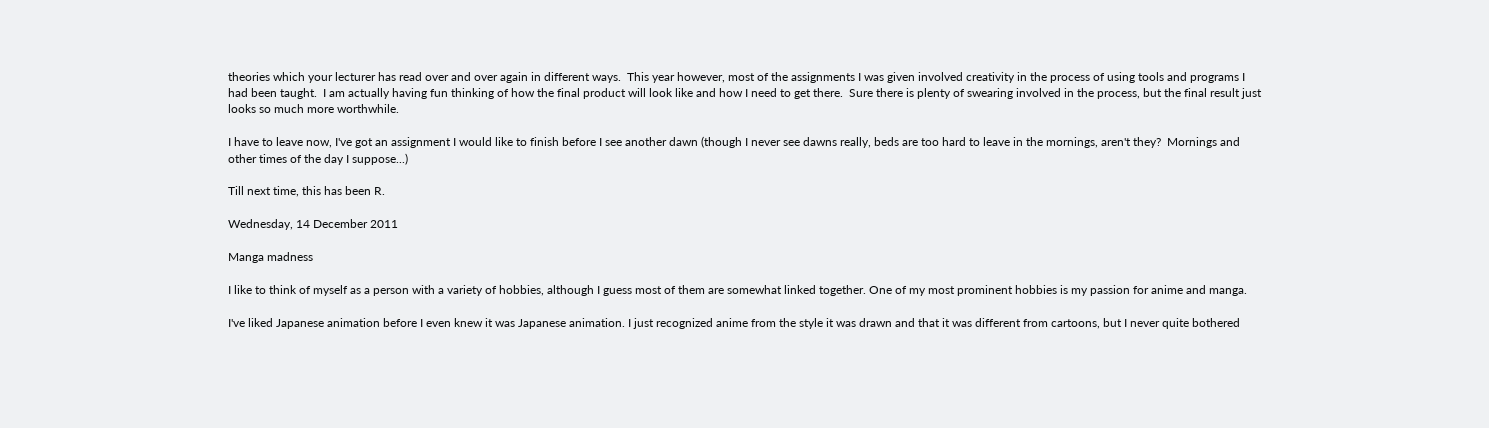theories which your lecturer has read over and over again in different ways.  This year however, most of the assignments I was given involved creativity in the process of using tools and programs I had been taught.  I am actually having fun thinking of how the final product will look like and how I need to get there.  Sure there is plenty of swearing involved in the process, but the final result just looks so much more worthwhile.

I have to leave now, I've got an assignment I would like to finish before I see another dawn (though I never see dawns really, beds are too hard to leave in the mornings, aren't they?  Mornings and other times of the day I suppose...)

Till next time, this has been R.

Wednesday, 14 December 2011

Manga madness

I like to think of myself as a person with a variety of hobbies, although I guess most of them are somewhat linked together. One of my most prominent hobbies is my passion for anime and manga.

I've liked Japanese animation before I even knew it was Japanese animation. I just recognized anime from the style it was drawn and that it was different from cartoons, but I never quite bothered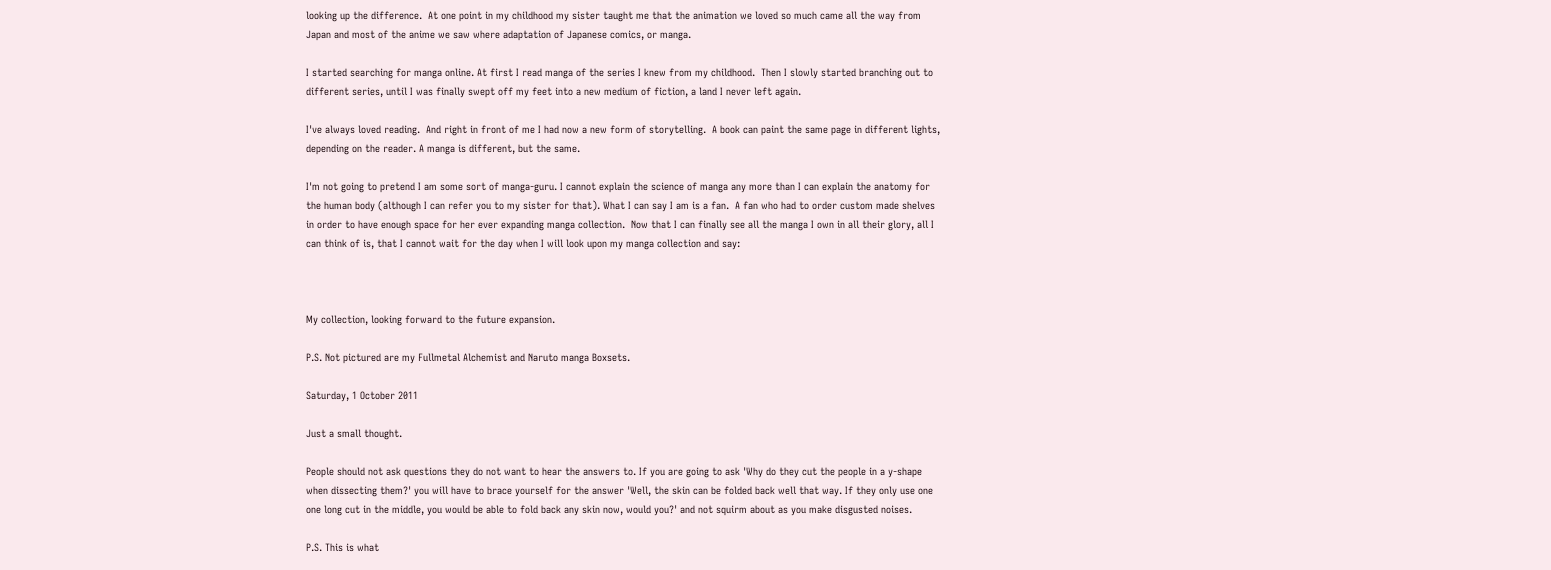looking up the difference.  At one point in my childhood my sister taught me that the animation we loved so much came all the way from Japan and most of the anime we saw where adaptation of Japanese comics, or manga.

I started searching for manga online. At first I read manga of the series I knew from my childhood.  Then I slowly started branching out to different series, until I was finally swept off my feet into a new medium of fiction, a land I never left again.

I've always loved reading.  And right in front of me I had now a new form of storytelling.  A book can paint the same page in different lights, depending on the reader. A manga is different, but the same.

I'm not going to pretend I am some sort of manga-guru. I cannot explain the science of manga any more than I can explain the anatomy for the human body (although I can refer you to my sister for that). What I can say I am is a fan.  A fan who had to order custom made shelves in order to have enough space for her ever expanding manga collection.  Now that I can finally see all the manga I own in all their glory, all I can think of is, that I cannot wait for the day when I will look upon my manga collection and say:



My collection, looking forward to the future expansion.

P.S. Not pictured are my Fullmetal Alchemist and Naruto manga Boxsets.

Saturday, 1 October 2011

Just a small thought.

People should not ask questions they do not want to hear the answers to. If you are going to ask 'Why do they cut the people in a y-shape when dissecting them?' you will have to brace yourself for the answer 'Well, the skin can be folded back well that way. If they only use one one long cut in the middle, you would be able to fold back any skin now, would you?' and not squirm about as you make disgusted noises.

P.S. This is what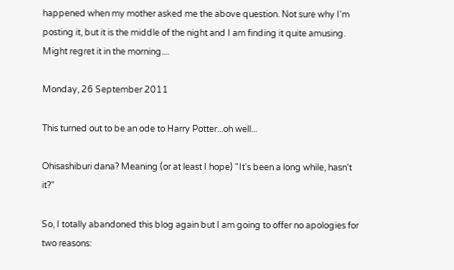happened when my mother asked me the above question. Not sure why I'm posting it, but it is the middle of the night and I am finding it quite amusing. Might regret it in the morning....

Monday, 26 September 2011

This turned out to be an ode to Harry Potter...oh well...

Ohisashiburi dana? Meaning (or at least I hope) "It's been a long while, hasn't it?"

So, I totally abandoned this blog again but I am going to offer no apologies for two reasons: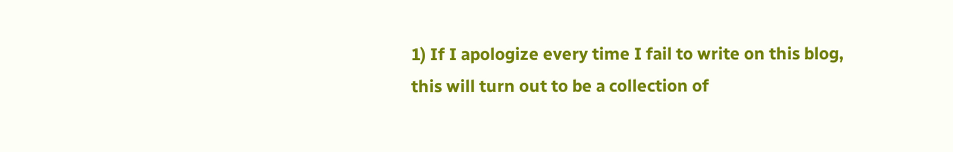1) If I apologize every time I fail to write on this blog, this will turn out to be a collection of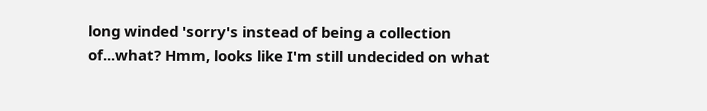long winded 'sorry's instead of being a collection of...what? Hmm, looks like I'm still undecided on what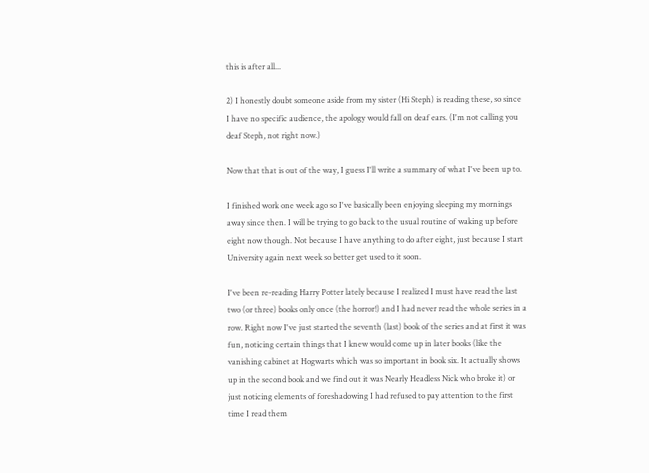this is after all...

2) I honestly doubt someone aside from my sister (Hi Steph) is reading these, so since I have no specific audience, the apology would fall on deaf ears. (I'm not calling you deaf Steph, not right now.)

Now that that is out of the way, I guess I'll write a summary of what I've been up to.

I finished work one week ago so I've basically been enjoying sleeping my mornings away since then. I will be trying to go back to the usual routine of waking up before eight now though. Not because I have anything to do after eight, just because I start University again next week so better get used to it soon.

I've been re-reading Harry Potter lately because I realized I must have read the last two (or three) books only once (the horror!) and I had never read the whole series in a row. Right now I've just started the seventh (last) book of the series and at first it was fun, noticing certain things that I knew would come up in later books (like the vanishing cabinet at Hogwarts which was so important in book six. It actually shows up in the second book and we find out it was Nearly Headless Nick who broke it) or just noticing elements of foreshadowing I had refused to pay attention to the first time I read them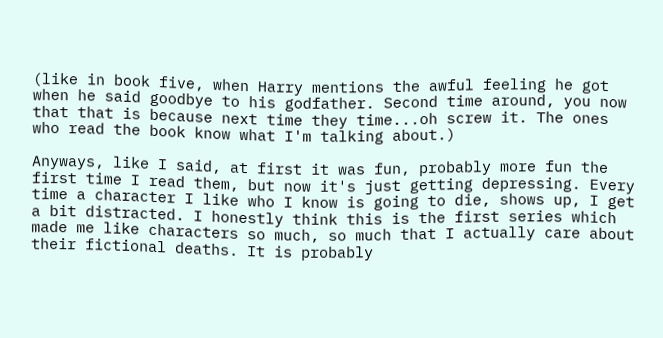(like in book five, when Harry mentions the awful feeling he got when he said goodbye to his godfather. Second time around, you now that that is because next time they time...oh screw it. The ones who read the book know what I'm talking about.)

Anyways, like I said, at first it was fun, probably more fun the first time I read them, but now it's just getting depressing. Every time a character I like who I know is going to die, shows up, I get a bit distracted. I honestly think this is the first series which made me like characters so much, so much that I actually care about their fictional deaths. It is probably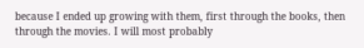because I ended up growing with them, first through the books, then through the movies. I will most probably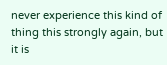never experience this kind of thing this strongly again, but it is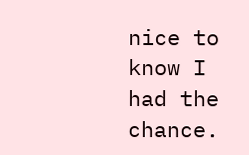nice to know I had the chance.